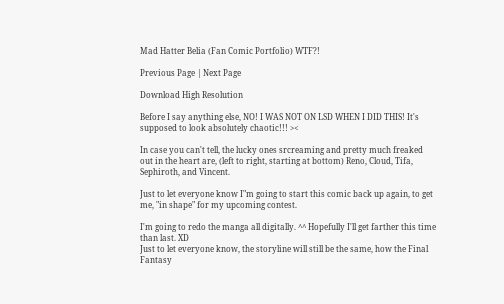Mad Hatter Belia (Fan Comic Portfolio) WTF?!

Previous Page | Next Page

Download High Resolution

Before I say anything else, NO! I WAS NOT ON LSD WHEN I DID THIS! It's supposed to look absolutely chaotic!!! ><

In case you can't tell, the lucky ones srcreaming and pretty much freaked out in the heart are, (left to right, starting at bottom) Reno, Cloud, Tifa, Sephiroth, and Vincent.

Just to let everyone know I"m going to start this comic back up again, to get me, "in shape" for my upcoming contest.

I'm going to redo the manga all digitally. ^^ Hopefully I'll get farther this time than last. XD
Just to let everyone know, the storyline will still be the same, how the Final Fantasy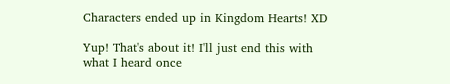Characters ended up in Kingdom Hearts! XD

Yup! That's about it! I'll just end this with what I heard once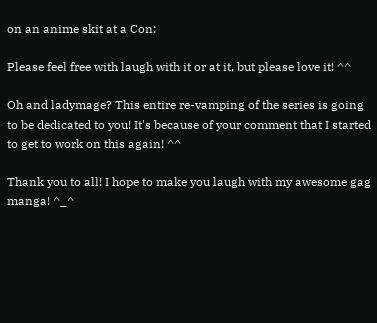on an anime skit at a Con:

Please feel free with laugh with it or at it, but please love it! ^^

Oh and ladymage? This entire re-vamping of the series is going to be dedicated to you! It's because of your comment that I started to get to work on this again! ^^

Thank you to all! I hope to make you laugh with my awesome gag manga! ^_^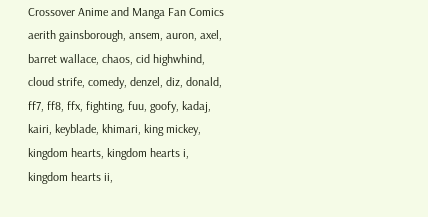Crossover Anime and Manga Fan Comics
aerith gainsborough, ansem, auron, axel, barret wallace, chaos, cid highwhind, cloud strife, comedy, denzel, diz, donald, ff7, ff8, ffx, fighting, fuu, goofy, kadaj, kairi, keyblade, khimari, king mickey, kingdom hearts, kingdom hearts i, kingdom hearts ii,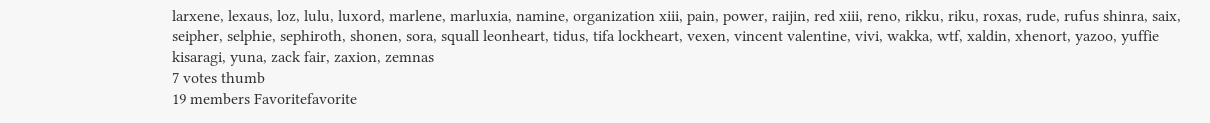larxene, lexaus, loz, lulu, luxord, marlene, marluxia, namine, organization xiii, pain, power, raijin, red xiii, reno, rikku, riku, roxas, rude, rufus shinra, saix, seipher, selphie, sephiroth, shonen, sora, squall leonheart, tidus, tifa lockheart, vexen, vincent valentine, vivi, wakka, wtf, xaldin, xhenort, yazoo, yuffie kisaragi, yuna, zack fair, zaxion, zemnas
7 votes thumb
19 members Favoritefavorite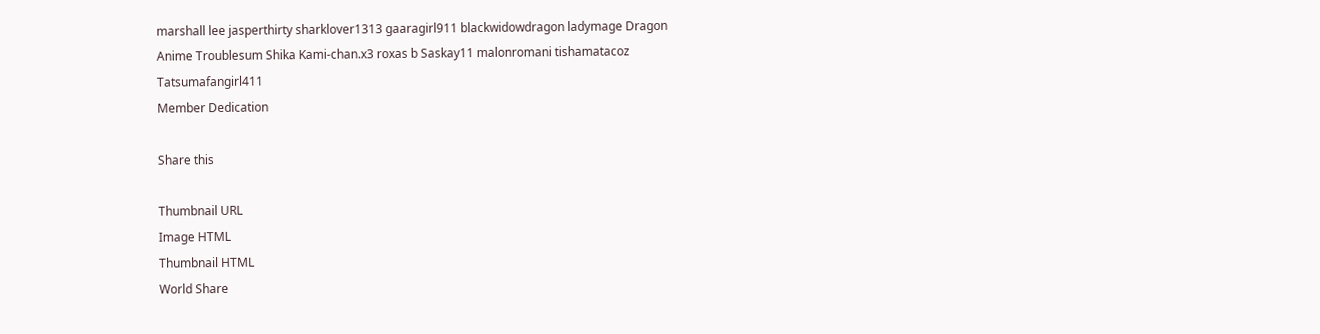marshall lee jasperthirty sharklover1313 gaaragirl911 blackwidowdragon ladymage Dragon Anime Troublesum Shika Kami-chan.x3 roxas b Saskay11 malonromani tishamatacoz Tatsumafangirl411
Member Dedication

Share this

Thumbnail URL
Image HTML
Thumbnail HTML
World Share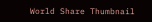World Share Thumbnail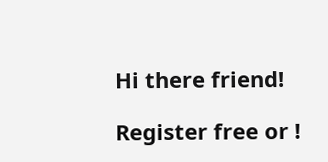Hi there friend!

Register free or !